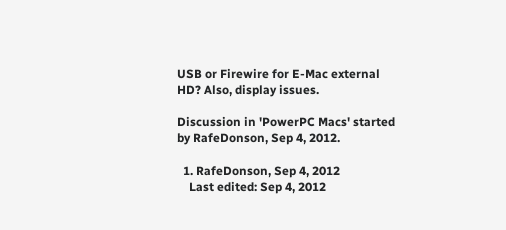USB or Firewire for E-Mac external HD? Also, display issues.

Discussion in 'PowerPC Macs' started by RafeDonson, Sep 4, 2012.

  1. RafeDonson, Sep 4, 2012
    Last edited: Sep 4, 2012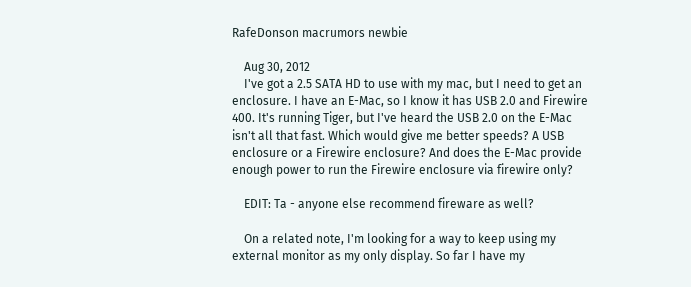RafeDonson macrumors newbie

    Aug 30, 2012
    I've got a 2.5 SATA HD to use with my mac, but I need to get an enclosure. I have an E-Mac, so I know it has USB 2.0 and Firewire 400. It's running Tiger, but I've heard the USB 2.0 on the E-Mac isn't all that fast. Which would give me better speeds? A USB enclosure or a Firewire enclosure? And does the E-Mac provide enough power to run the Firewire enclosure via firewire only?

    EDIT: Ta - anyone else recommend fireware as well?

    On a related note, I'm looking for a way to keep using my external monitor as my only display. So far I have my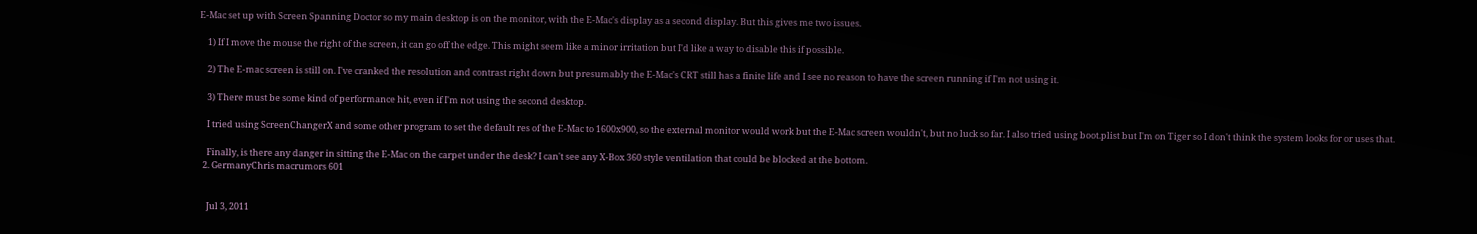E-Mac set up with Screen Spanning Doctor so my main desktop is on the monitor, with the E-Mac's display as a second display. But this gives me two issues.

    1) If I move the mouse the right of the screen, it can go off the edge. This might seem like a minor irritation but I'd like a way to disable this if possible.

    2) The E-mac screen is still on. I've cranked the resolution and contrast right down but presumably the E-Mac's CRT still has a finite life and I see no reason to have the screen running if I'm not using it.

    3) There must be some kind of performance hit, even if I'm not using the second desktop.

    I tried using ScreenChangerX and some other program to set the default res of the E-Mac to 1600x900, so the external monitor would work but the E-Mac screen wouldn't, but no luck so far. I also tried using boot.plist but I'm on Tiger so I don't think the system looks for or uses that.

    Finally, is there any danger in sitting the E-Mac on the carpet under the desk? I can't see any X-Box 360 style ventilation that could be blocked at the bottom.
  2. GermanyChris macrumors 601


    Jul 3, 2011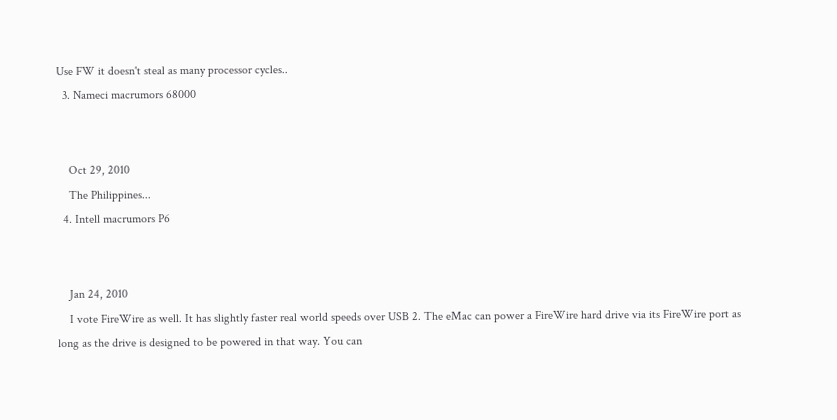Use FW it doesn't steal as many processor cycles..
  3. Nameci macrumors 68000


    Oct 29, 2010
    The Philippines...
  4. Intell macrumors P6


    Jan 24, 2010
    I vote FireWire as well. It has slightly faster real world speeds over USB 2. The eMac can power a FireWire hard drive via its FireWire port as long as the drive is designed to be powered in that way. You can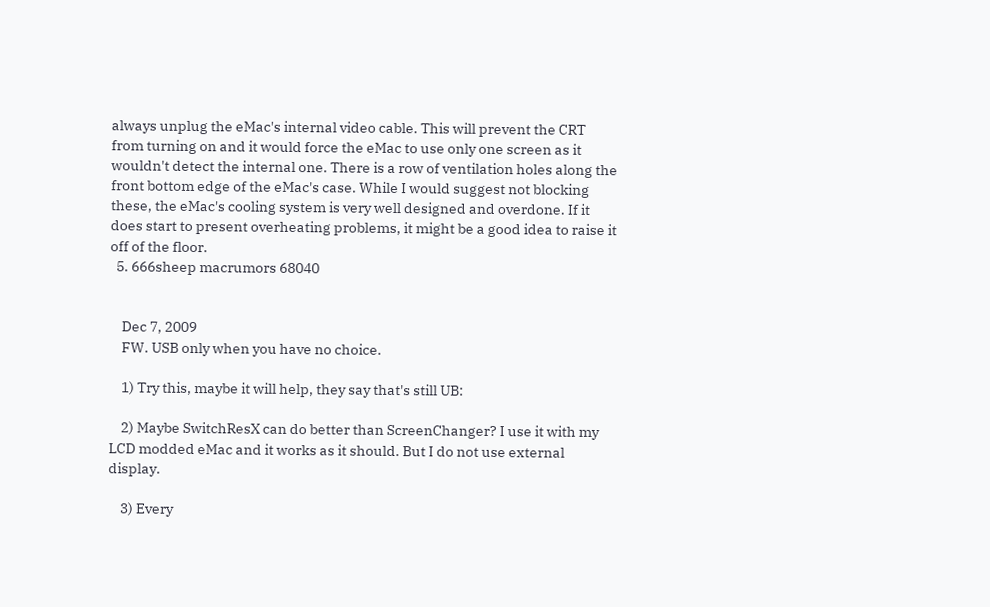always unplug the eMac's internal video cable. This will prevent the CRT from turning on and it would force the eMac to use only one screen as it wouldn't detect the internal one. There is a row of ventilation holes along the front bottom edge of the eMac's case. While I would suggest not blocking these, the eMac's cooling system is very well designed and overdone. If it does start to present overheating problems, it might be a good idea to raise it off of the floor.
  5. 666sheep macrumors 68040


    Dec 7, 2009
    FW. USB only when you have no choice.

    1) Try this, maybe it will help, they say that's still UB:

    2) Maybe SwitchResX can do better than ScreenChanger? I use it with my LCD modded eMac and it works as it should. But I do not use external display.

    3) Every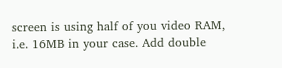screen is using half of you video RAM, i.e. 16MB in your case. Add double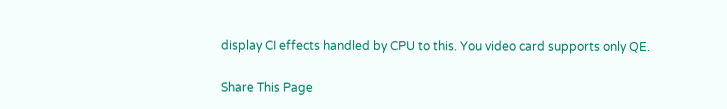display CI effects handled by CPU to this. You video card supports only QE.

Share This Page